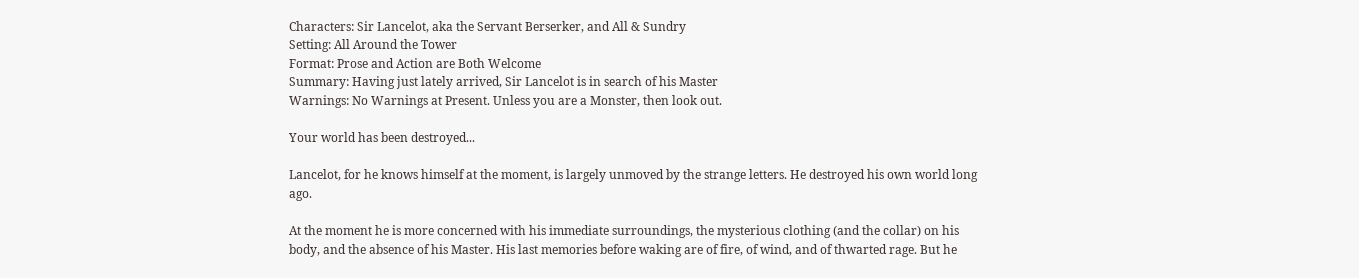Characters: Sir Lancelot, aka the Servant Berserker, and All & Sundry
Setting: All Around the Tower
Format: Prose and Action are Both Welcome
Summary: Having just lately arrived, Sir Lancelot is in search of his Master
Warnings: No Warnings at Present. Unless you are a Monster, then look out.

Your world has been destroyed...

Lancelot, for he knows himself at the moment, is largely unmoved by the strange letters. He destroyed his own world long ago.

At the moment he is more concerned with his immediate surroundings, the mysterious clothing (and the collar) on his body, and the absence of his Master. His last memories before waking are of fire, of wind, and of thwarted rage. But he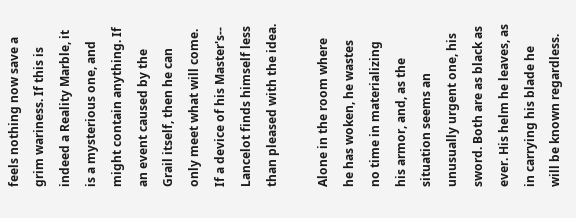feels nothing now save a grim wariness. If this is indeed a Reality Marble, it is a mysterious one, and might contain anything. If an event caused by the Grail itself, then he can only meet what will come. If a device of his Master's-- Lancelot finds himself less than pleased with the idea.

Alone in the room where he has woken, he wastes no time in materializing his armor, and, as the situation seems an unusually urgent one, his sword. Both are as black as ever. His helm he leaves, as in carrying his blade he will be known regardless.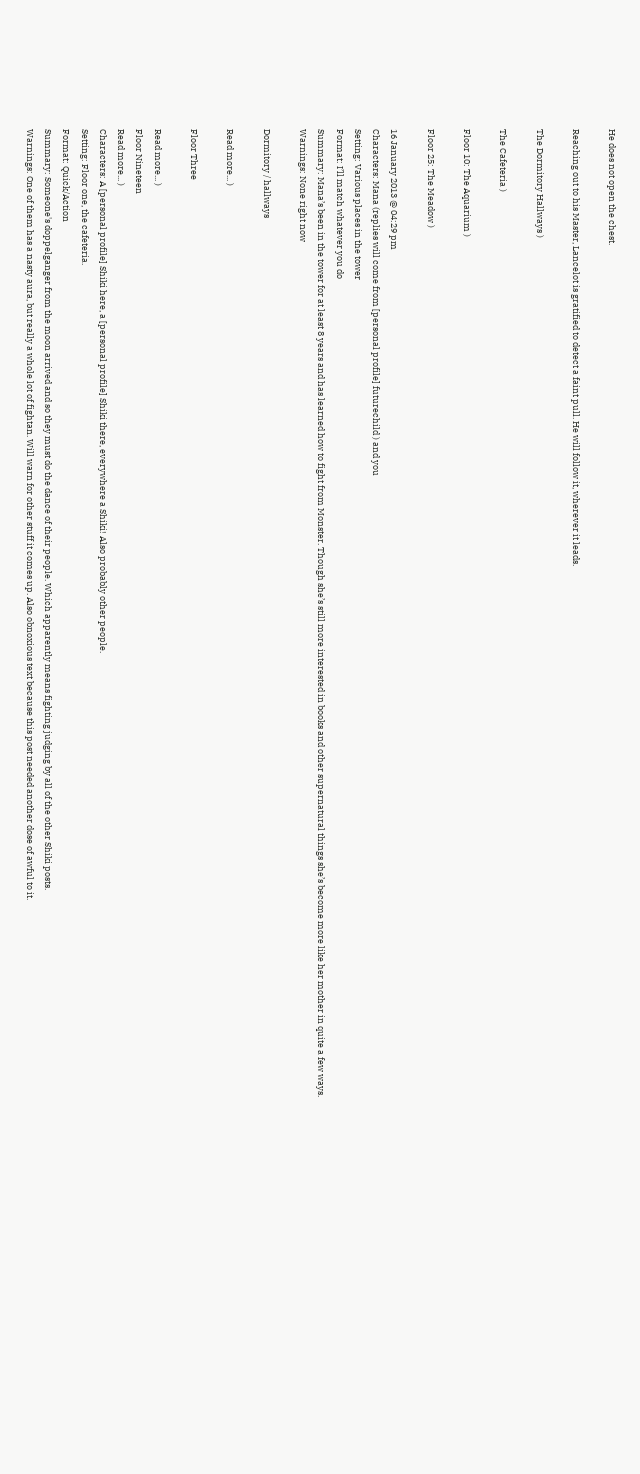He does not open the chest.

Reaching out to his Master, Lancelot is gratified to detect a faint pull. He will follow it, wherever it leads.

The Dormitory Hallways )

The Cafeteria )

Floor 10: The Aquarium )

Floor 25: The Meadow )

16 January 2013 @ 04:29 pm
Characters: Mana (replies will come from [personal profile] futurechild ) and you
Setting: Various places in the tower
Format: I’ll match whatever you do
Summary: Mana’s been in the tower for at least 8 years and has learned how to fight from Monster. Though she’s still more interested in books and other supernatural things she’s become more like her mother in quite a few ways.
Warnings: None right now

Dormitory / hallways

Read more... )

Floor Three

Read more... )
Floor Nineteen
Read more... )
Characters: A [personal profile] Shiki here, a [personal profile] Shiki there, everywhere a Shiki! Also probably other people.
Setting: Floor one, the cafeteria.
Format: Quick/Action
Summary: Someone's doppelganger from the moon arrived and so they must do the dance of their people. Which apparently means fighting judging by all of the other Shiki posts.
Warnings: One of them has a nasty aura, but really a whole lot of fightan. Will warn for other stuff it comes up. Also obnoxious text because this post needed another dose of awful to it.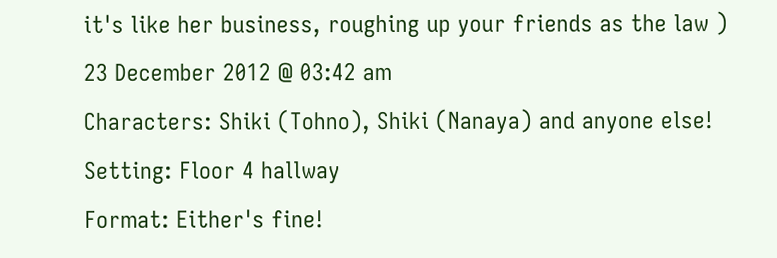it's like her business, roughing up your friends as the law )
23 December 2012 @ 03:42 am
Characters: Shiki (Tohno), Shiki (Nanaya) and anyone else!
Setting: Floor 4 hallway
Format: Either's fine!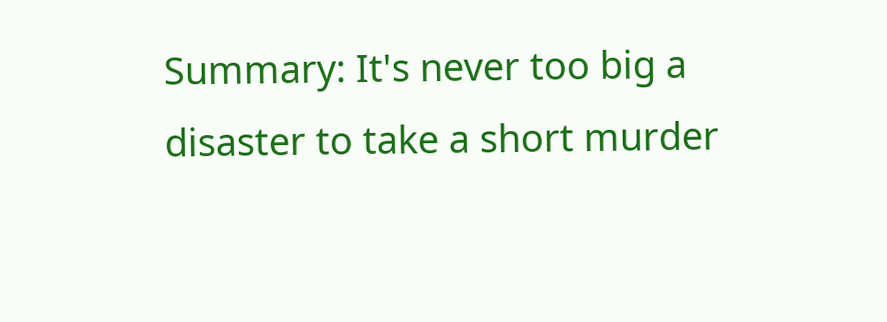Summary: It's never too big a disaster to take a short murder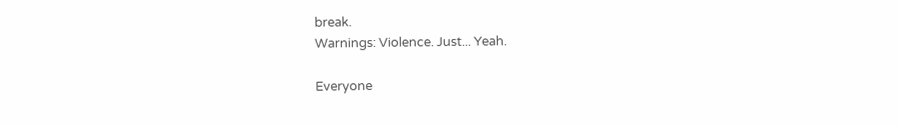break.
Warnings: Violence. Just... Yeah.

Everyone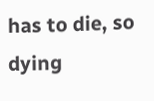has to die, so dying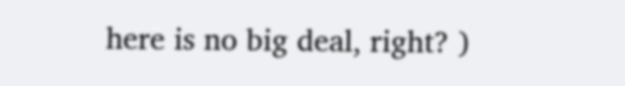here is no big deal, right? )